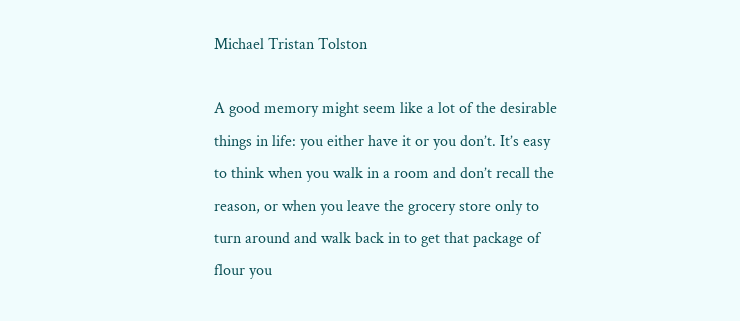Michael Tristan Tolston

A good memory might seem like a lot of the desirable things in life: you either have it or you don’t. It’s easy to think when you walk in a room and don’t recall the reason, or when you leave the grocery store only to turn around and walk back in to get that package of flour you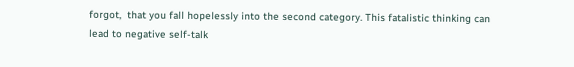forgot,  that you fall hopelessly into the second category. This fatalistic thinking can lead to negative self-talk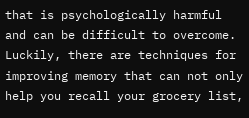that is psychologically harmful and can be difficult to overcome. Luckily, there are techniques for improving memory that can not only help you recall your grocery list,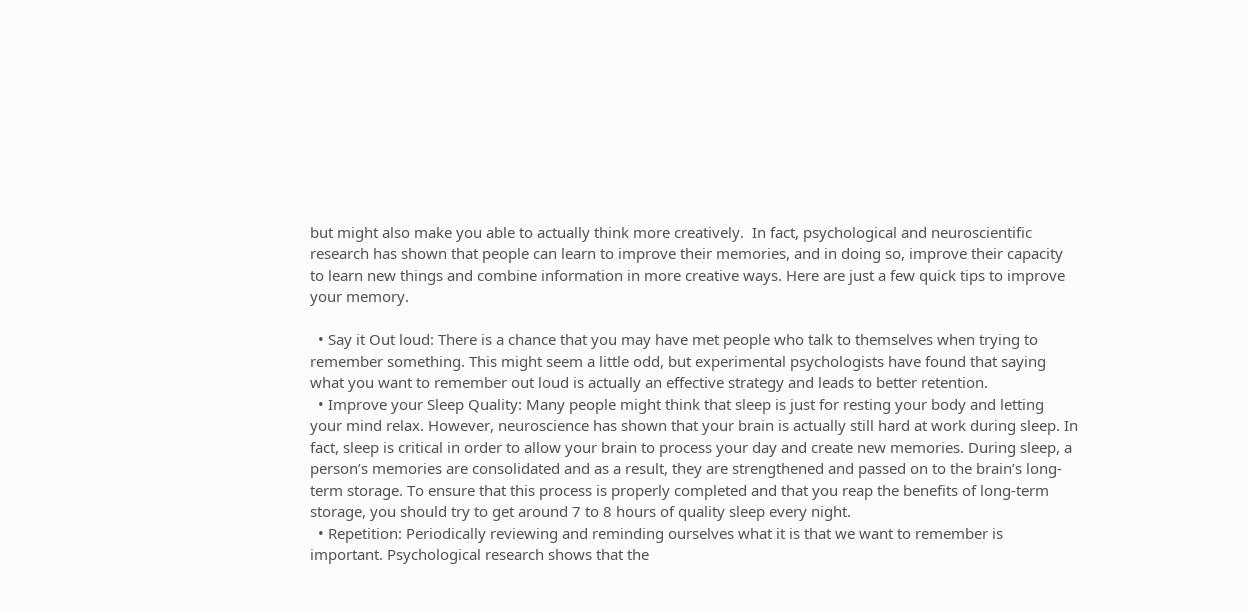but might also make you able to actually think more creatively.  In fact, psychological and neuroscientific research has shown that people can learn to improve their memories, and in doing so, improve their capacity to learn new things and combine information in more creative ways. Here are just a few quick tips to improve your memory.

  • Say it Out loud: There is a chance that you may have met people who talk to themselves when trying to remember something. This might seem a little odd, but experimental psychologists have found that saying what you want to remember out loud is actually an effective strategy and leads to better retention.
  • Improve your Sleep Quality: Many people might think that sleep is just for resting your body and letting your mind relax. However, neuroscience has shown that your brain is actually still hard at work during sleep. In fact, sleep is critical in order to allow your brain to process your day and create new memories. During sleep, a person’s memories are consolidated and as a result, they are strengthened and passed on to the brain’s long-term storage. To ensure that this process is properly completed and that you reap the benefits of long-term storage, you should try to get around 7 to 8 hours of quality sleep every night.
  • Repetition: Periodically reviewing and reminding ourselves what it is that we want to remember is important. Psychological research shows that the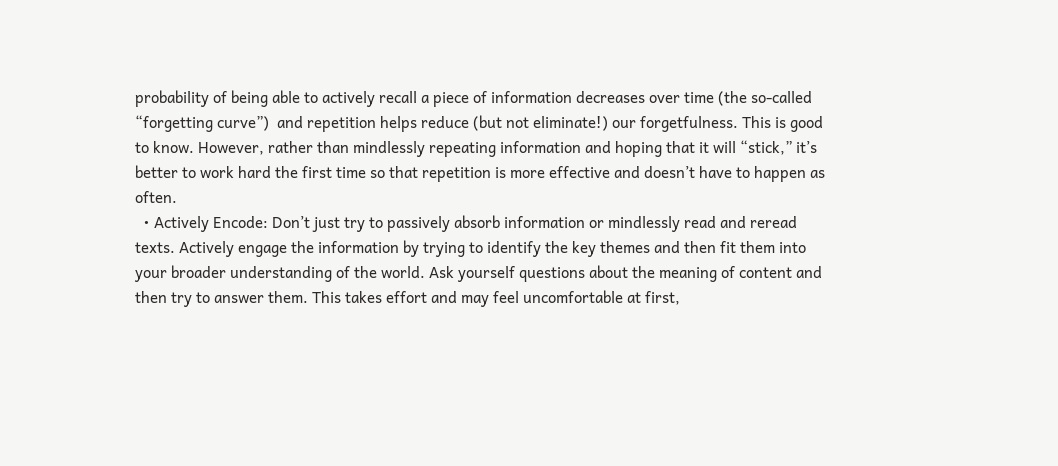probability of being able to actively recall a piece of information decreases over time (the so-called “forgetting curve”)  and repetition helps reduce (but not eliminate!) our forgetfulness. This is good to know. However, rather than mindlessly repeating information and hoping that it will “stick,” it’s better to work hard the first time so that repetition is more effective and doesn’t have to happen as often.
  • Actively Encode: Don’t just try to passively absorb information or mindlessly read and reread texts. Actively engage the information by trying to identify the key themes and then fit them into your broader understanding of the world. Ask yourself questions about the meaning of content and then try to answer them. This takes effort and may feel uncomfortable at first,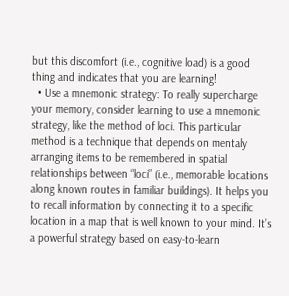but this discomfort (i.e., cognitive load) is a good thing and indicates that you are learning!
  • Use a mnemonic strategy: To really supercharge your memory, consider learning to use a mnemonic strategy, like the method of loci. This particular method is a technique that depends on mentaly arranging items to be remembered in spatial relationships between “loci” (i.e., memorable locations along known routes in familiar buildings). It helps you to recall information by connecting it to a specific location in a map that is well known to your mind. It’s a powerful strategy based on easy-to-learn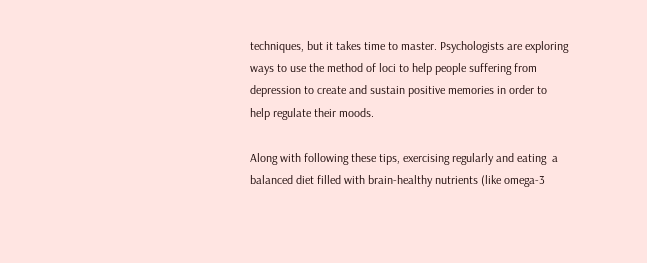techniques, but it takes time to master. Psychologists are exploring ways to use the method of loci to help people suffering from depression to create and sustain positive memories in order to help regulate their moods.

Along with following these tips, exercising regularly and eating  a balanced diet filled with brain-healthy nutrients (like omega-3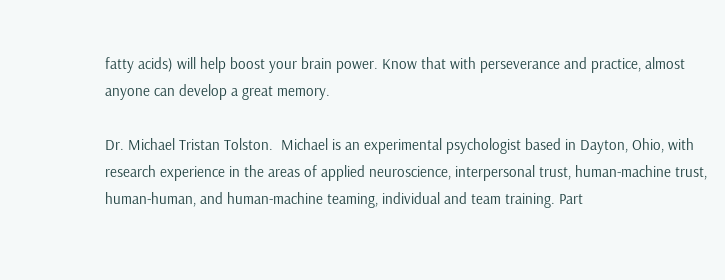fatty acids) will help boost your brain power. Know that with perseverance and practice, almost anyone can develop a great memory.

Dr. Michael Tristan Tolston.  Michael is an experimental psychologist based in Dayton, Ohio, with research experience in the areas of applied neuroscience, interpersonal trust, human-machine trust, human-human, and human-machine teaming, individual and team training. Part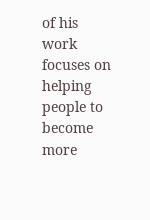of his work focuses on helping people to become more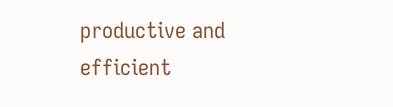productive and efficient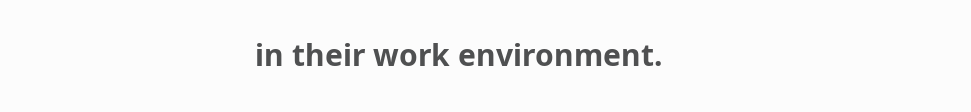in their work environment.